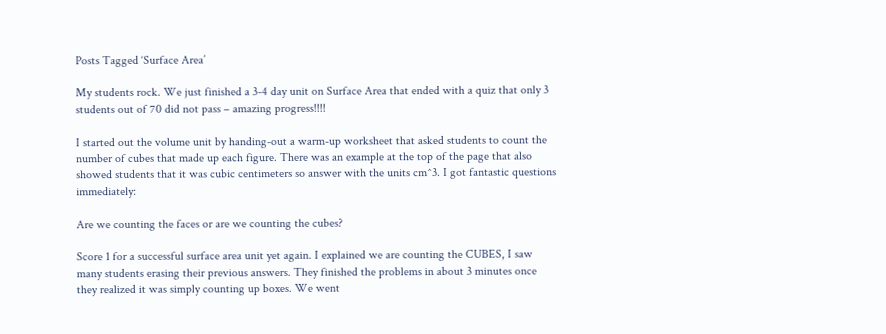Posts Tagged ‘Surface Area’

My students rock. We just finished a 3-4 day unit on Surface Area that ended with a quiz that only 3 students out of 70 did not pass – amazing progress!!!!

I started out the volume unit by handing-out a warm-up worksheet that asked students to count the number of cubes that made up each figure. There was an example at the top of the page that also showed students that it was cubic centimeters so answer with the units cm^3. I got fantastic questions immediately:

Are we counting the faces or are we counting the cubes?

Score 1 for a successful surface area unit yet again. I explained we are counting the CUBES, I saw many students erasing their previous answers. They finished the problems in about 3 minutes once they realized it was simply counting up boxes. We went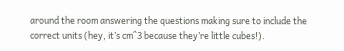around the room answering the questions making sure to include the correct units (hey, it’s cm^3 because they’re little cubes!).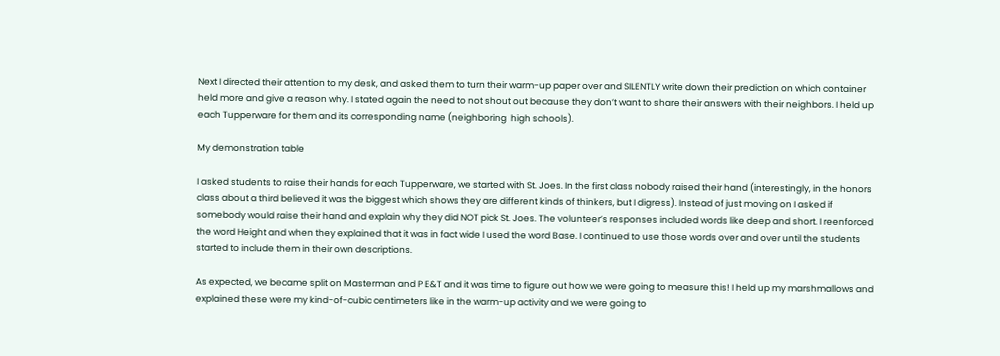Next I directed their attention to my desk, and asked them to turn their warm-up paper over and SILENTLY write down their prediction on which container held more and give a reason why. I stated again the need to not shout out because they don’t want to share their answers with their neighbors. I held up each Tupperware for them and its corresponding name (neighboring  high schools).

My demonstration table

I asked students to raise their hands for each Tupperware, we started with St. Joes. In the first class nobody raised their hand (interestingly, in the honors class about a third believed it was the biggest which shows they are different kinds of thinkers, but I digress). Instead of just moving on I asked if somebody would raise their hand and explain why they did NOT pick St. Joes. The volunteer’s responses included words like deep and short. I reenforced the word Height and when they explained that it was in fact wide I used the word Base. I continued to use those words over and over until the students started to include them in their own descriptions.

As expected, we became split on Masterman and P E&T and it was time to figure out how we were going to measure this! I held up my marshmallows and explained these were my kind-of-cubic centimeters like in the warm-up activity and we were going to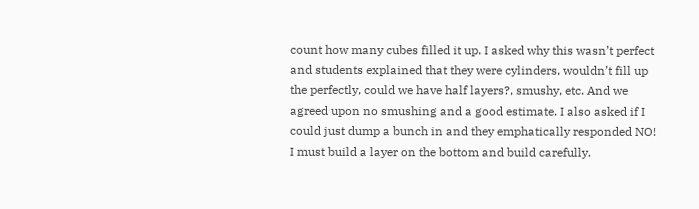count how many cubes filled it up. I asked why this wasn’t perfect and students explained that they were cylinders, wouldn’t fill up the perfectly, could we have half layers?, smushy, etc. And we agreed upon no smushing and a good estimate. I also asked if I could just dump a bunch in and they emphatically responded NO! I must build a layer on the bottom and build carefully.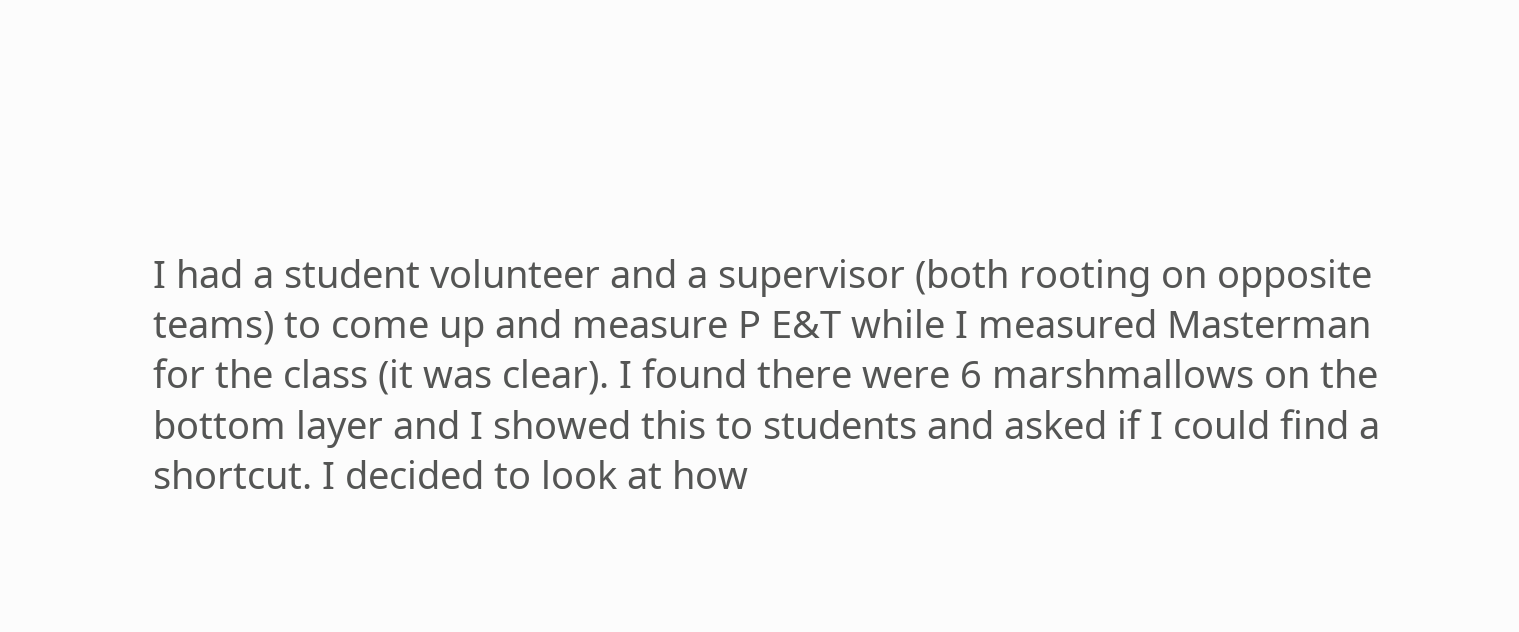I had a student volunteer and a supervisor (both rooting on opposite teams) to come up and measure P E&T while I measured Masterman for the class (it was clear). I found there were 6 marshmallows on the bottom layer and I showed this to students and asked if I could find a shortcut. I decided to look at how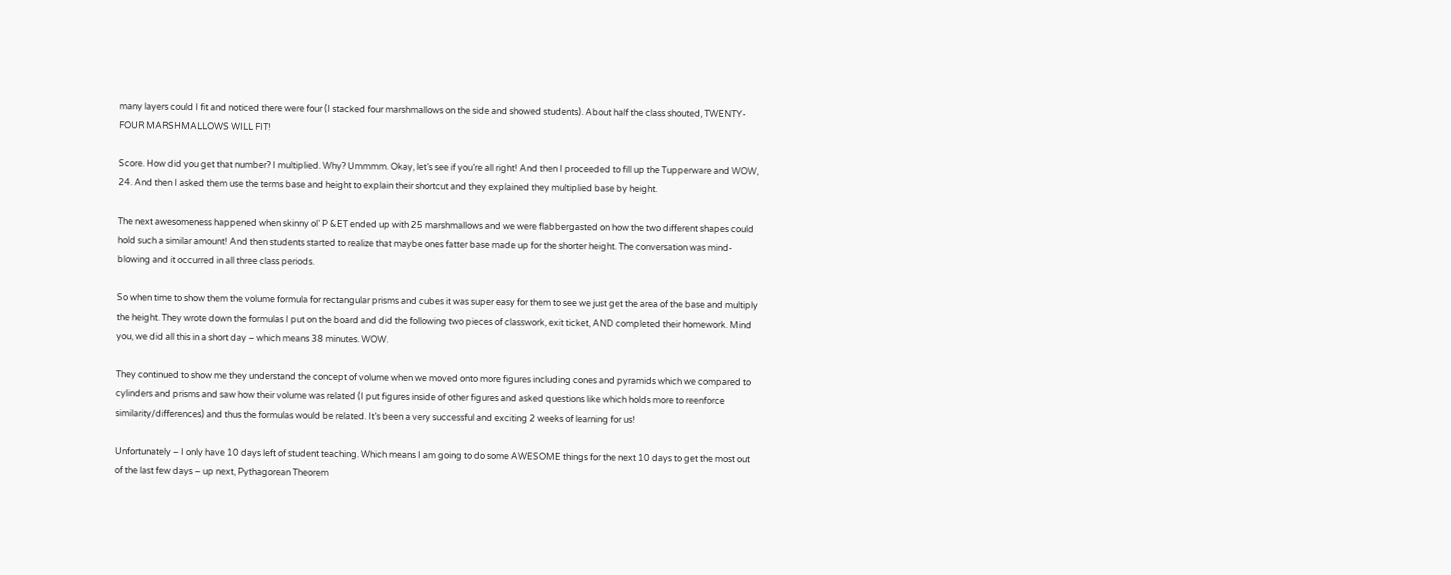many layers could I fit and noticed there were four (I stacked four marshmallows on the side and showed students). About half the class shouted, TWENTY-FOUR MARSHMALLOWS WILL FIT!

Score. How did you get that number? I multiplied. Why? Ummmm. Okay, let’s see if you’re all right! And then I proceeded to fill up the Tupperware and WOW, 24. And then I asked them use the terms base and height to explain their shortcut and they explained they multiplied base by height.

The next awesomeness happened when skinny ol’ P &ET ended up with 25 marshmallows and we were flabbergasted on how the two different shapes could hold such a similar amount! And then students started to realize that maybe ones fatter base made up for the shorter height. The conversation was mind-blowing and it occurred in all three class periods.

So when time to show them the volume formula for rectangular prisms and cubes it was super easy for them to see we just get the area of the base and multiply the height. They wrote down the formulas I put on the board and did the following two pieces of classwork, exit ticket, AND completed their homework. Mind you, we did all this in a short day – which means 38 minutes. WOW.

They continued to show me they understand the concept of volume when we moved onto more figures including cones and pyramids which we compared to cylinders and prisms and saw how their volume was related (I put figures inside of other figures and asked questions like which holds more to reenforce similarity/differences) and thus the formulas would be related. It’s been a very successful and exciting 2 weeks of learning for us!

Unfortunately – I only have 10 days left of student teaching. Which means I am going to do some AWESOME things for the next 10 days to get the most out of the last few days – up next, Pythagorean Theorem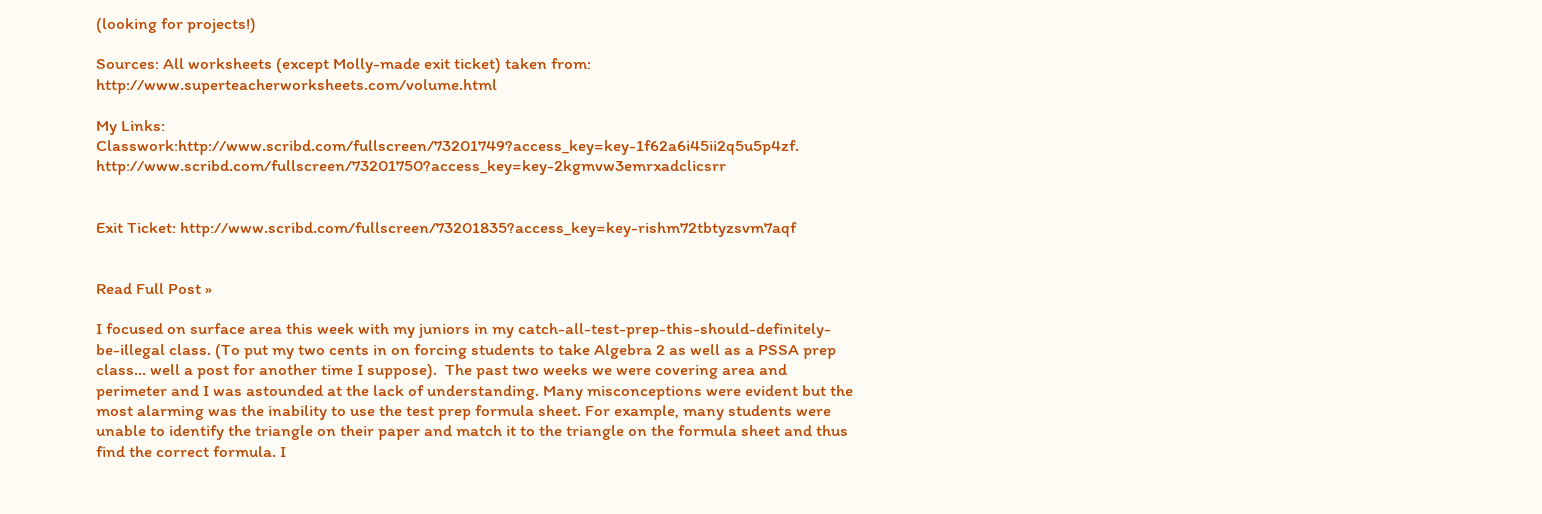(looking for projects!)

Sources: All worksheets (except Molly-made exit ticket) taken from: http://www.superteacherworksheets.com/volume.html

My Links: Classwork:http://www.scribd.com/fullscreen/73201749?access_key=key-1f62a6i45ii2q5u5p4zf. http://www.scribd.com/fullscreen/73201750?access_key=key-2kgmvw3emrxadclicsrr


Exit Ticket: http://www.scribd.com/fullscreen/73201835?access_key=key-rishm72tbtyzsvm7aqf


Read Full Post »

I focused on surface area this week with my juniors in my catch-all-test-prep-this-should-definitely-be-illegal class. (To put my two cents in on forcing students to take Algebra 2 as well as a PSSA prep class… well a post for another time I suppose).  The past two weeks we were covering area and perimeter and I was astounded at the lack of understanding. Many misconceptions were evident but the most alarming was the inability to use the test prep formula sheet. For example, many students were unable to identify the triangle on their paper and match it to the triangle on the formula sheet and thus find the correct formula. I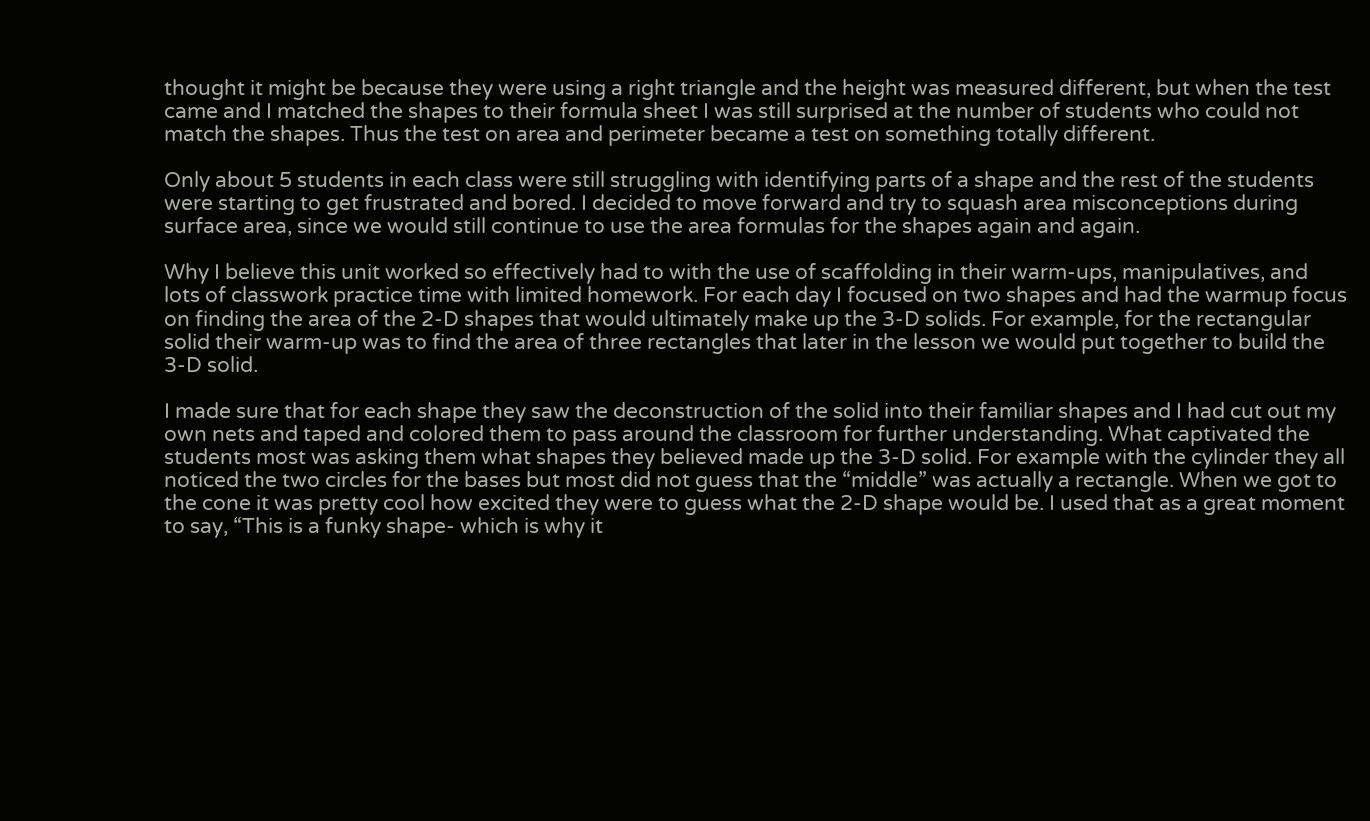thought it might be because they were using a right triangle and the height was measured different, but when the test came and I matched the shapes to their formula sheet I was still surprised at the number of students who could not match the shapes. Thus the test on area and perimeter became a test on something totally different.

Only about 5 students in each class were still struggling with identifying parts of a shape and the rest of the students were starting to get frustrated and bored. I decided to move forward and try to squash area misconceptions during surface area, since we would still continue to use the area formulas for the shapes again and again.

Why I believe this unit worked so effectively had to with the use of scaffolding in their warm-ups, manipulatives, and lots of classwork practice time with limited homework. For each day I focused on two shapes and had the warmup focus on finding the area of the 2-D shapes that would ultimately make up the 3-D solids. For example, for the rectangular solid their warm-up was to find the area of three rectangles that later in the lesson we would put together to build the 3-D solid.

I made sure that for each shape they saw the deconstruction of the solid into their familiar shapes and I had cut out my own nets and taped and colored them to pass around the classroom for further understanding. What captivated the students most was asking them what shapes they believed made up the 3-D solid. For example with the cylinder they all noticed the two circles for the bases but most did not guess that the “middle” was actually a rectangle. When we got to the cone it was pretty cool how excited they were to guess what the 2-D shape would be. I used that as a great moment to say, “This is a funky shape- which is why it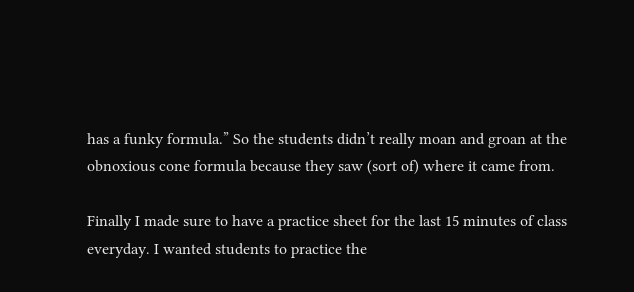has a funky formula.” So the students didn’t really moan and groan at the obnoxious cone formula because they saw (sort of) where it came from.

Finally I made sure to have a practice sheet for the last 15 minutes of class everyday. I wanted students to practice the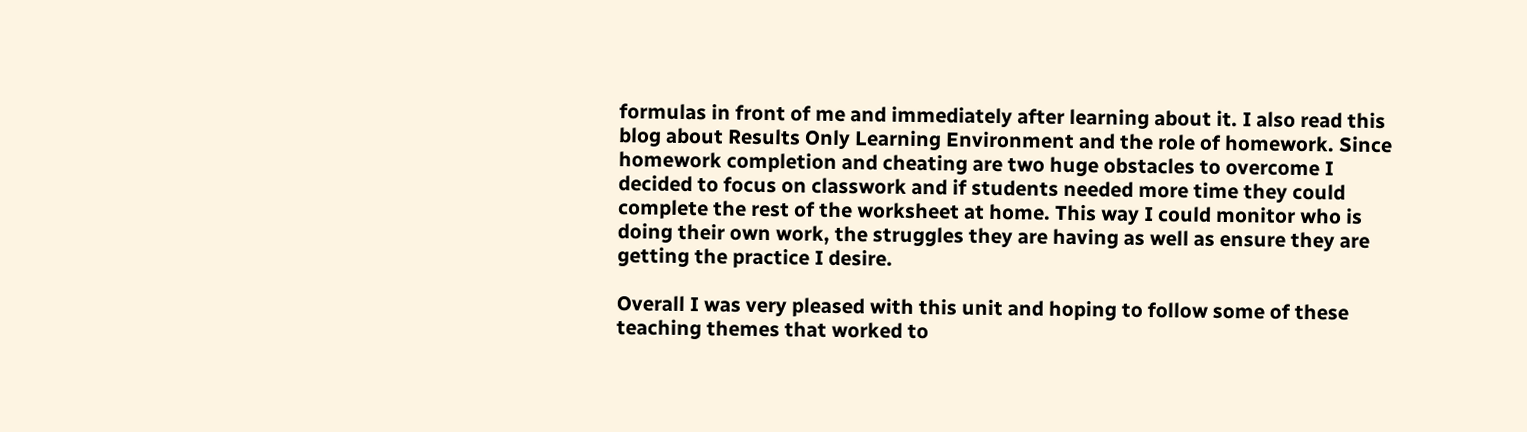formulas in front of me and immediately after learning about it. I also read this blog about Results Only Learning Environment and the role of homework. Since homework completion and cheating are two huge obstacles to overcome I decided to focus on classwork and if students needed more time they could complete the rest of the worksheet at home. This way I could monitor who is doing their own work, the struggles they are having as well as ensure they are getting the practice I desire.

Overall I was very pleased with this unit and hoping to follow some of these teaching themes that worked to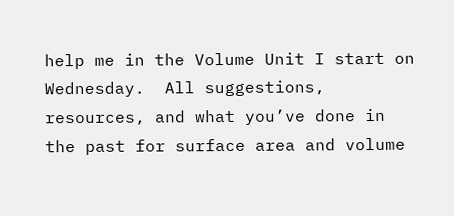help me in the Volume Unit I start on Wednesday.  All suggestions, resources, and what you’ve done in the past for surface area and volume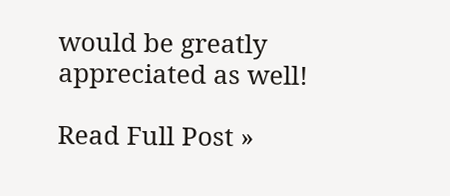would be greatly appreciated as well!

Read Full Post »